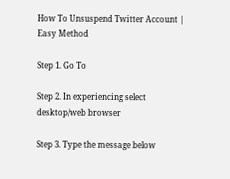How To Unsuspend Twitter Account | Easy Method

Step 1. Go To

Step 2. In experiencing select desktop/web browser

Step 3. Type the message below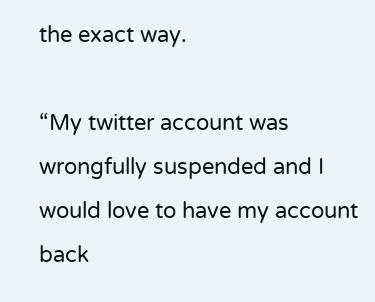the exact way.

“My twitter account was wrongfully suspended and I would love to have my account back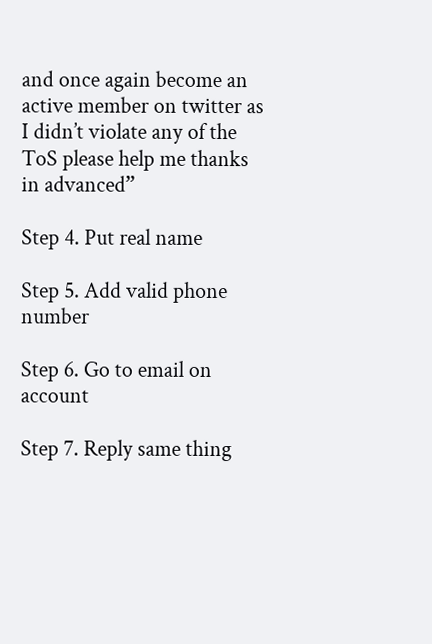and once again become an active member on twitter as I didn’t violate any of the ToS please help me thanks in advanced”

Step 4. Put real name

Step 5. Add valid phone number

Step 6. Go to email on account

Step 7. Reply same thing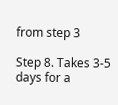from step 3

Step 8. Takes 3-5 days for a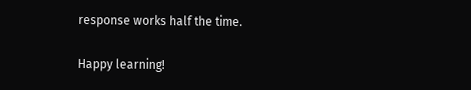response works half the time.

Happy learning!